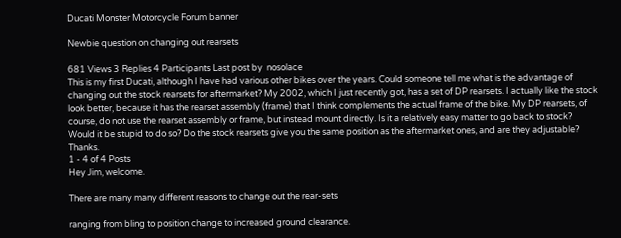Ducati Monster Motorcycle Forum banner

Newbie question on changing out rearsets

681 Views 3 Replies 4 Participants Last post by  nosolace
This is my first Ducati, although I have had various other bikes over the years. Could someone tell me what is the advantage of changing out the stock rearsets for aftermarket? My 2002, which I just recently got, has a set of DP rearsets. I actually like the stock look better, because it has the rearset assembly (frame) that I think complements the actual frame of the bike. My DP rearsets, of course, do not use the rearset assembly or frame, but instead mount directly. Is it a relatively easy matter to go back to stock? Would it be stupid to do so? Do the stock rearsets give you the same position as the aftermarket ones, and are they adjustable? Thanks.
1 - 4 of 4 Posts
Hey Jim, welcome.

There are many many different reasons to change out the rear-sets

ranging from bling to position change to increased ground clearance.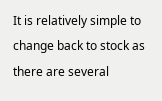It is relatively simple to change back to stock as there are several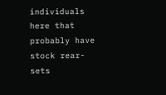individuals here that probably have stock rear-sets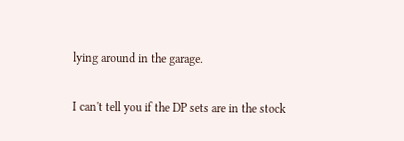lying around in the garage.

I can't tell you if the DP sets are in the stock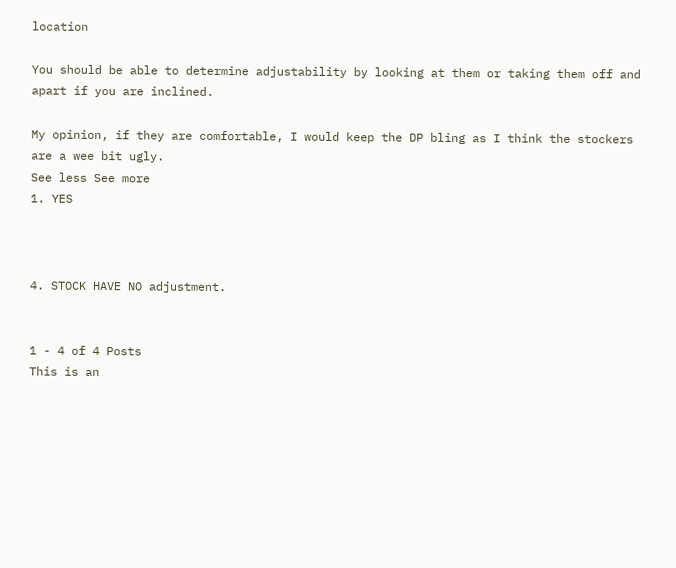location

You should be able to determine adjustability by looking at them or taking them off and apart if you are inclined.

My opinion, if they are comfortable, I would keep the DP bling as I think the stockers are a wee bit ugly.
See less See more
1. YES



4. STOCK HAVE NO adjustment.


1 - 4 of 4 Posts
This is an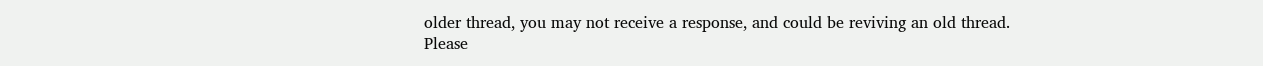older thread, you may not receive a response, and could be reviving an old thread. Please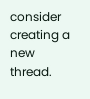consider creating a new thread.